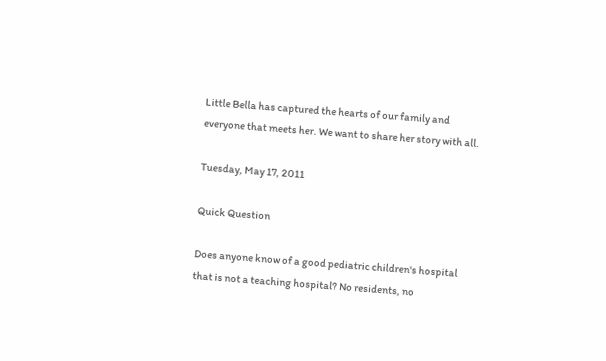Little Bella has captured the hearts of our family and everyone that meets her. We want to share her story with all.

Tuesday, May 17, 2011

Quick Question

Does anyone know of a good pediatric children's hospital that is not a teaching hospital? No residents, no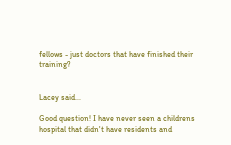fellows - just doctors that have finished their training?


Lacey said...

Good question! I have never seen a childrens hospital that didn't have residents and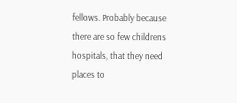fellows. Probably because there are so few childrens hospitals, that they need places to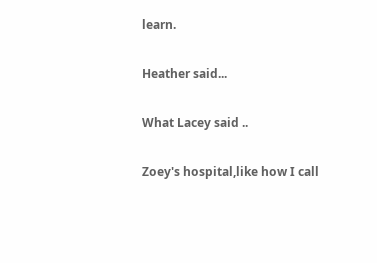learn.

Heather said...

What Lacey said ..

Zoey's hospital,like how I call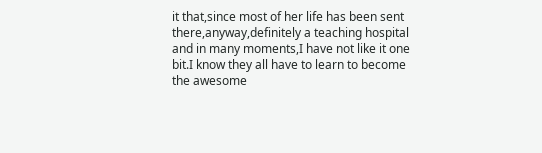it that,since most of her life has been sent there,anyway,definitely a teaching hospital and in many moments,I have not like it one bit.I know they all have to learn to become the awesome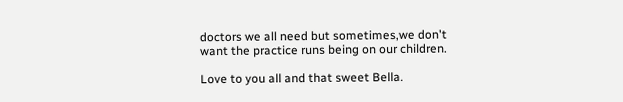doctors we all need but sometimes,we don't want the practice runs being on our children.

Love to you all and that sweet Bella.